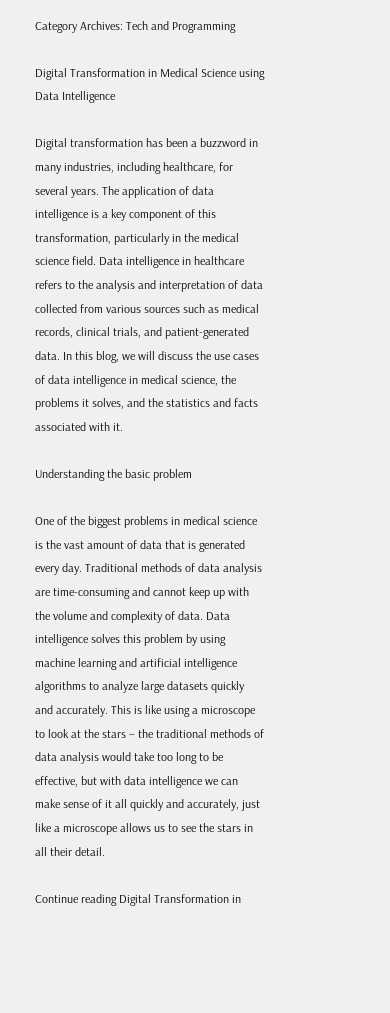Category Archives: Tech and Programming

Digital Transformation in Medical Science using Data Intelligence

Digital transformation has been a buzzword in many industries, including healthcare, for several years. The application of data intelligence is a key component of this transformation, particularly in the medical science field. Data intelligence in healthcare refers to the analysis and interpretation of data collected from various sources such as medical records, clinical trials, and patient-generated data. In this blog, we will discuss the use cases of data intelligence in medical science, the problems it solves, and the statistics and facts associated with it.

Understanding the basic problem

One of the biggest problems in medical science is the vast amount of data that is generated every day. Traditional methods of data analysis are time-consuming and cannot keep up with the volume and complexity of data. Data intelligence solves this problem by using machine learning and artificial intelligence algorithms to analyze large datasets quickly and accurately. This is like using a microscope to look at the stars – the traditional methods of data analysis would take too long to be effective, but with data intelligence we can make sense of it all quickly and accurately, just like a microscope allows us to see the stars in all their detail.

Continue reading Digital Transformation in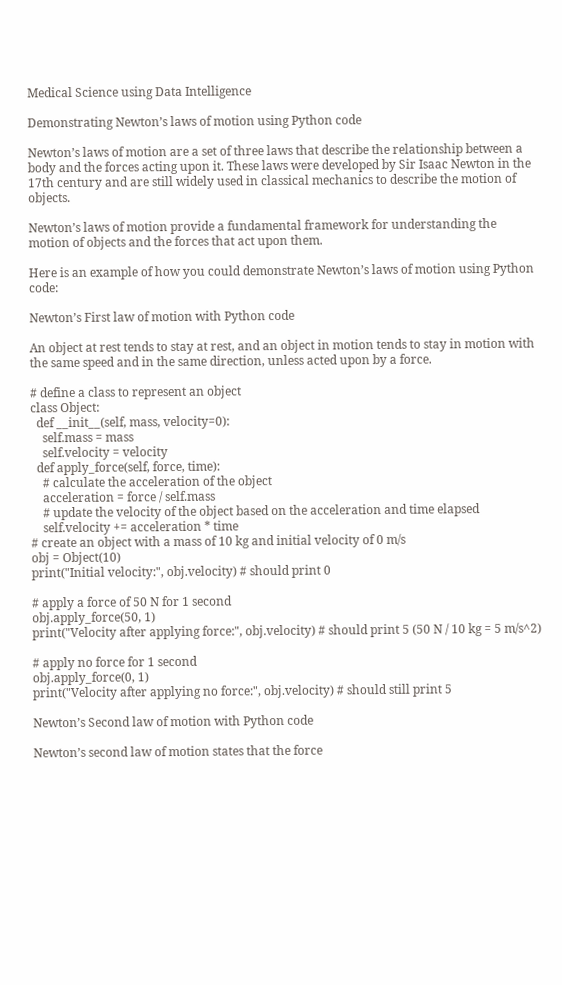Medical Science using Data Intelligence

Demonstrating Newton’s laws of motion using Python code

Newton’s laws of motion are a set of three laws that describe the relationship between a body and the forces acting upon it. These laws were developed by Sir Isaac Newton in the 17th century and are still widely used in classical mechanics to describe the motion of objects.

Newton’s laws of motion provide a fundamental framework for understanding the motion of objects and the forces that act upon them.

Here is an example of how you could demonstrate Newton’s laws of motion using Python code:

Newton’s First law of motion with Python code

An object at rest tends to stay at rest, and an object in motion tends to stay in motion with the same speed and in the same direction, unless acted upon by a force.

# define a class to represent an object
class Object:
  def __init__(self, mass, velocity=0):
    self.mass = mass
    self.velocity = velocity
  def apply_force(self, force, time):
    # calculate the acceleration of the object
    acceleration = force / self.mass
    # update the velocity of the object based on the acceleration and time elapsed
    self.velocity += acceleration * time
# create an object with a mass of 10 kg and initial velocity of 0 m/s
obj = Object(10)
print("Initial velocity:", obj.velocity) # should print 0

# apply a force of 50 N for 1 second
obj.apply_force(50, 1)
print("Velocity after applying force:", obj.velocity) # should print 5 (50 N / 10 kg = 5 m/s^2)

# apply no force for 1 second
obj.apply_force(0, 1)
print("Velocity after applying no force:", obj.velocity) # should still print 5

Newton’s Second law of motion with Python code

Newton’s second law of motion states that the force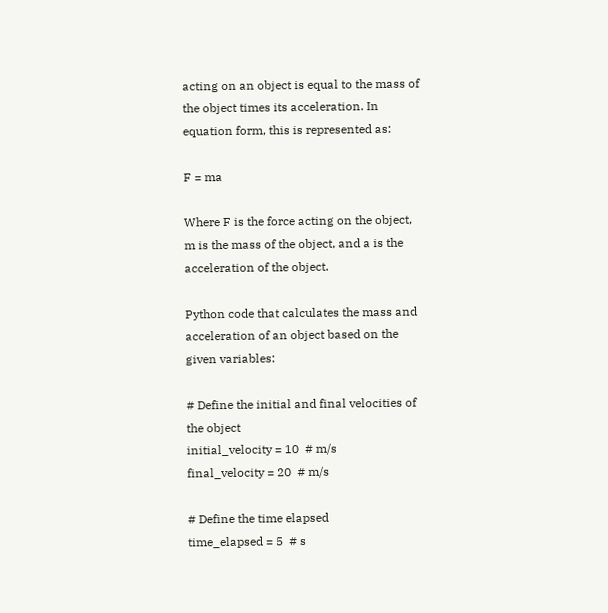acting on an object is equal to the mass of the object times its acceleration. In equation form, this is represented as:

F = ma

Where F is the force acting on the object, m is the mass of the object, and a is the acceleration of the object.

Python code that calculates the mass and acceleration of an object based on the given variables:

# Define the initial and final velocities of the object
initial_velocity = 10  # m/s
final_velocity = 20  # m/s

# Define the time elapsed
time_elapsed = 5  # s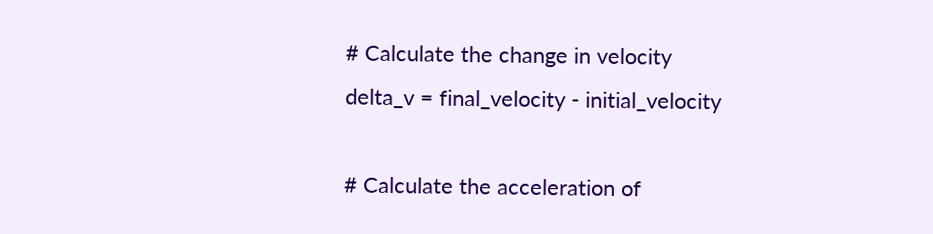# Calculate the change in velocity
delta_v = final_velocity - initial_velocity

# Calculate the acceleration of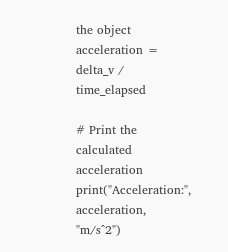the object
acceleration = delta_v / time_elapsed

# Print the calculated acceleration
print("Acceleration:", acceleration, "m/s^2")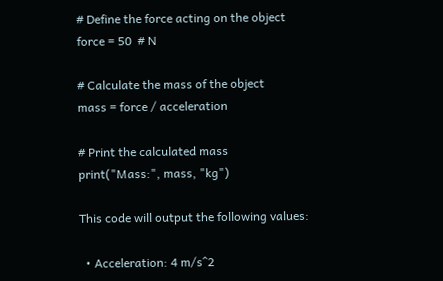# Define the force acting on the object
force = 50  # N

# Calculate the mass of the object
mass = force / acceleration

# Print the calculated mass
print("Mass:", mass, "kg")

This code will output the following values:

  • Acceleration: 4 m/s^2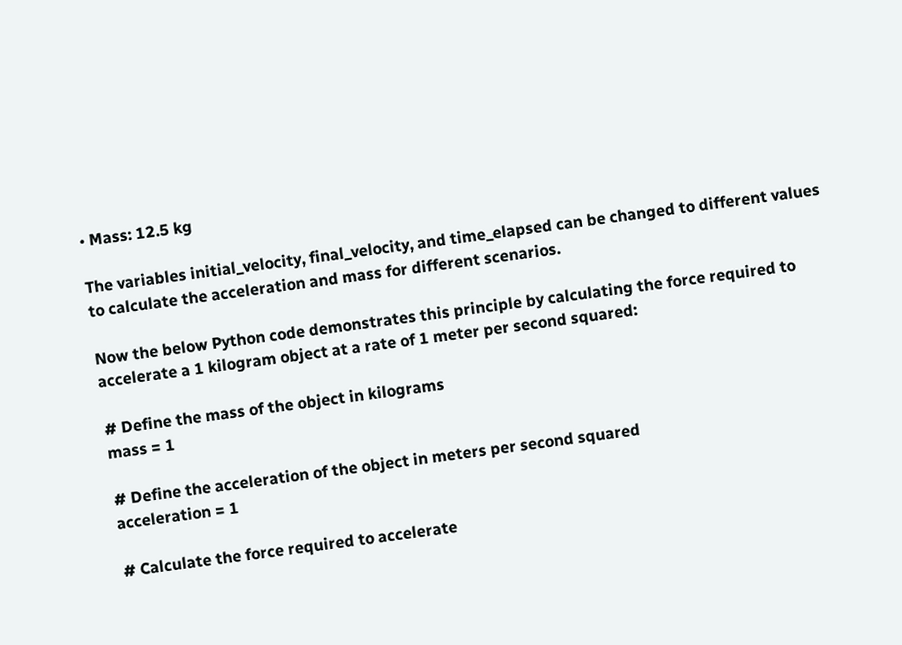• Mass: 12.5 kg

The variables initial_velocity, final_velocity, and time_elapsed can be changed to different values to calculate the acceleration and mass for different scenarios.

Now the below Python code demonstrates this principle by calculating the force required to accelerate a 1 kilogram object at a rate of 1 meter per second squared:

# Define the mass of the object in kilograms
mass = 1

# Define the acceleration of the object in meters per second squared
acceleration = 1

# Calculate the force required to accelerate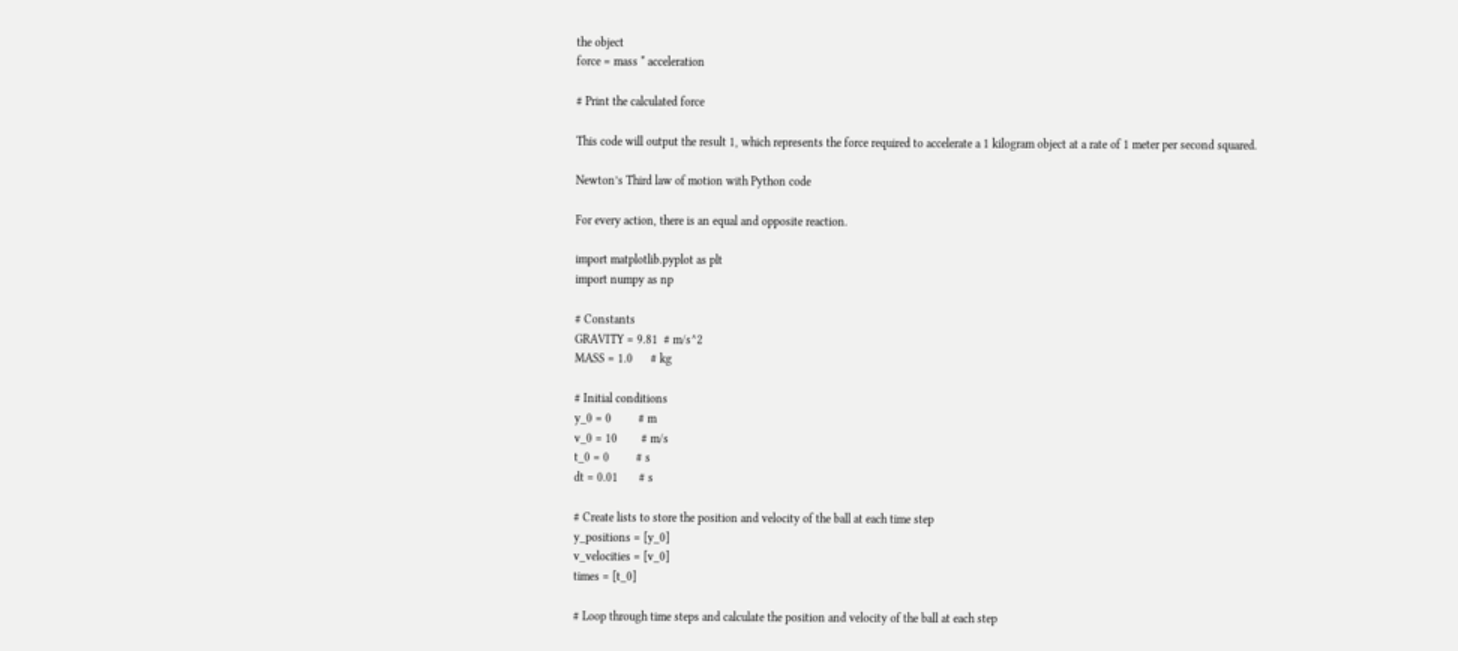the object
force = mass * acceleration

# Print the calculated force

This code will output the result 1, which represents the force required to accelerate a 1 kilogram object at a rate of 1 meter per second squared.

Newton’s Third law of motion with Python code

For every action, there is an equal and opposite reaction.

import matplotlib.pyplot as plt
import numpy as np

# Constants
GRAVITY = 9.81  # m/s^2
MASS = 1.0      # kg

# Initial conditions
y_0 = 0         # m
v_0 = 10        # m/s
t_0 = 0         # s
dt = 0.01       # s

# Create lists to store the position and velocity of the ball at each time step
y_positions = [y_0]
v_velocities = [v_0]
times = [t_0]

# Loop through time steps and calculate the position and velocity of the ball at each step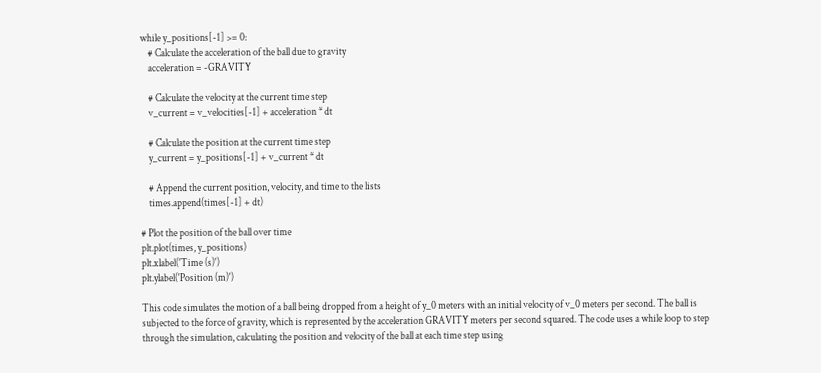while y_positions[-1] >= 0:
    # Calculate the acceleration of the ball due to gravity
    acceleration = -GRAVITY

    # Calculate the velocity at the current time step
    v_current = v_velocities[-1] + acceleration * dt

    # Calculate the position at the current time step
    y_current = y_positions[-1] + v_current * dt

    # Append the current position, velocity, and time to the lists
    times.append(times[-1] + dt)

# Plot the position of the ball over time
plt.plot(times, y_positions)
plt.xlabel('Time (s)')
plt.ylabel('Position (m)')

This code simulates the motion of a ball being dropped from a height of y_0 meters with an initial velocity of v_0 meters per second. The ball is subjected to the force of gravity, which is represented by the acceleration GRAVITY meters per second squared. The code uses a while loop to step through the simulation, calculating the position and velocity of the ball at each time step using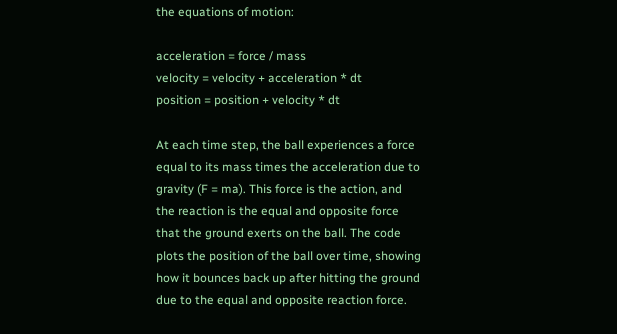the equations of motion:

acceleration = force / mass
velocity = velocity + acceleration * dt
position = position + velocity * dt

At each time step, the ball experiences a force equal to its mass times the acceleration due to gravity (F = ma). This force is the action, and the reaction is the equal and opposite force that the ground exerts on the ball. The code plots the position of the ball over time, showing how it bounces back up after hitting the ground due to the equal and opposite reaction force.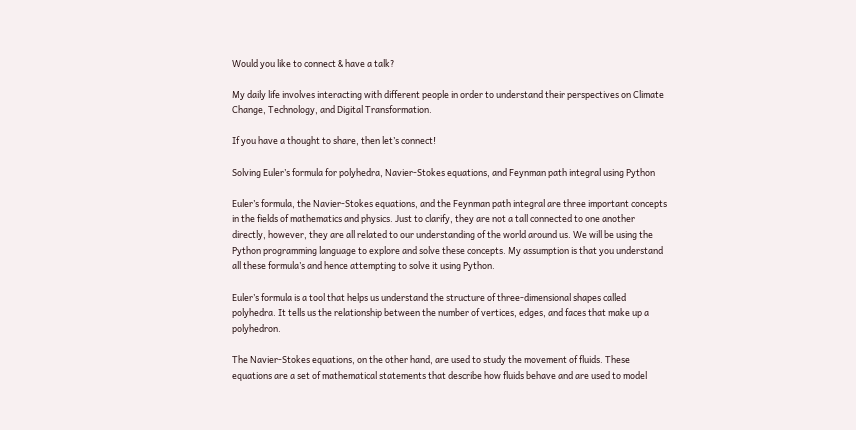Would you like to connect & have a talk?

My daily life involves interacting with different people in order to understand their perspectives on Climate Change, Technology, and Digital Transformation.

If you have a thought to share, then let’s connect!

Solving Euler’s formula for polyhedra, Navier-Stokes equations, and Feynman path integral using Python

Euler’s formula, the Navier-Stokes equations, and the Feynman path integral are three important concepts in the fields of mathematics and physics. Just to clarify, they are not a tall connected to one another directly, however, they are all related to our understanding of the world around us. We will be using the Python programming language to explore and solve these concepts. My assumption is that you understand all these formula’s and hence attempting to solve it using Python.

Euler’s formula is a tool that helps us understand the structure of three-dimensional shapes called polyhedra. It tells us the relationship between the number of vertices, edges, and faces that make up a polyhedron.

The Navier-Stokes equations, on the other hand, are used to study the movement of fluids. These equations are a set of mathematical statements that describe how fluids behave and are used to model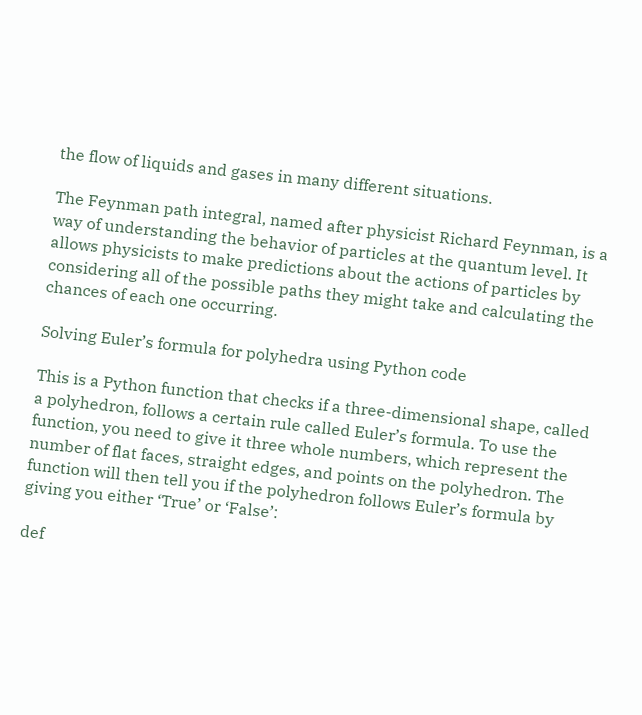the flow of liquids and gases in many different situations.

The Feynman path integral, named after physicist Richard Feynman, is a way of understanding the behavior of particles at the quantum level. It allows physicists to make predictions about the actions of particles by considering all of the possible paths they might take and calculating the chances of each one occurring.

Solving Euler’s formula for polyhedra using Python code

This is a Python function that checks if a three-dimensional shape, called a polyhedron, follows a certain rule called Euler’s formula. To use the function, you need to give it three whole numbers, which represent the number of flat faces, straight edges, and points on the polyhedron. The function will then tell you if the polyhedron follows Euler’s formula by giving you either ‘True’ or ‘False’:

def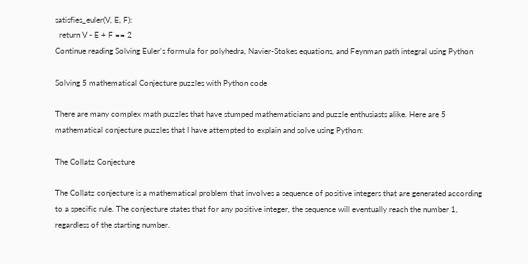satisfies_euler(V, E, F):
  return V - E + F == 2
Continue reading Solving Euler’s formula for polyhedra, Navier-Stokes equations, and Feynman path integral using Python

Solving 5 mathematical Conjecture puzzles with Python code

There are many complex math puzzles that have stumped mathematicians and puzzle enthusiasts alike. Here are 5 mathematical conjecture puzzles that I have attempted to explain and solve using Python:

The Collatz Conjecture

The Collatz conjecture is a mathematical problem that involves a sequence of positive integers that are generated according to a specific rule. The conjecture states that for any positive integer, the sequence will eventually reach the number 1, regardless of the starting number.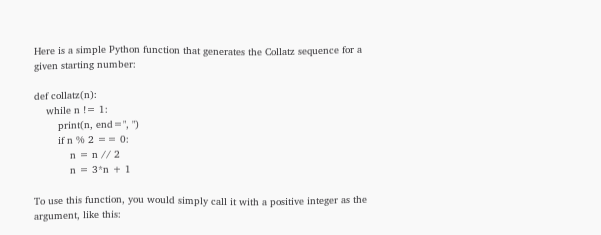Here is a simple Python function that generates the Collatz sequence for a given starting number:

def collatz(n):
    while n != 1:
        print(n, end=", ")
        if n % 2 == 0:
            n = n // 2
            n = 3*n + 1

To use this function, you would simply call it with a positive integer as the argument, like this: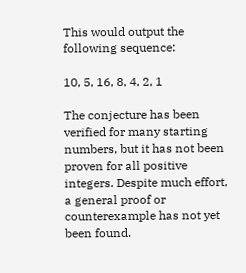This would output the following sequence:

10, 5, 16, 8, 4, 2, 1

The conjecture has been verified for many starting numbers, but it has not been proven for all positive integers. Despite much effort, a general proof or counterexample has not yet been found.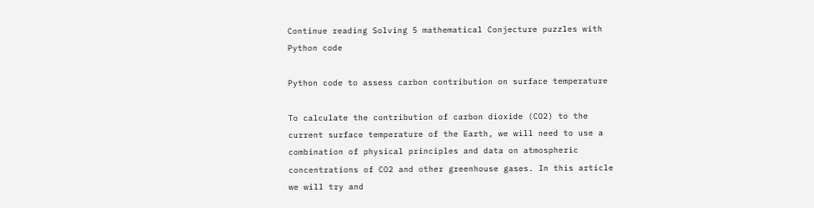Continue reading Solving 5 mathematical Conjecture puzzles with Python code

Python code to assess carbon contribution on surface temperature

To calculate the contribution of carbon dioxide (CO2) to the current surface temperature of the Earth, we will need to use a combination of physical principles and data on atmospheric concentrations of CO2 and other greenhouse gases. In this article we will try and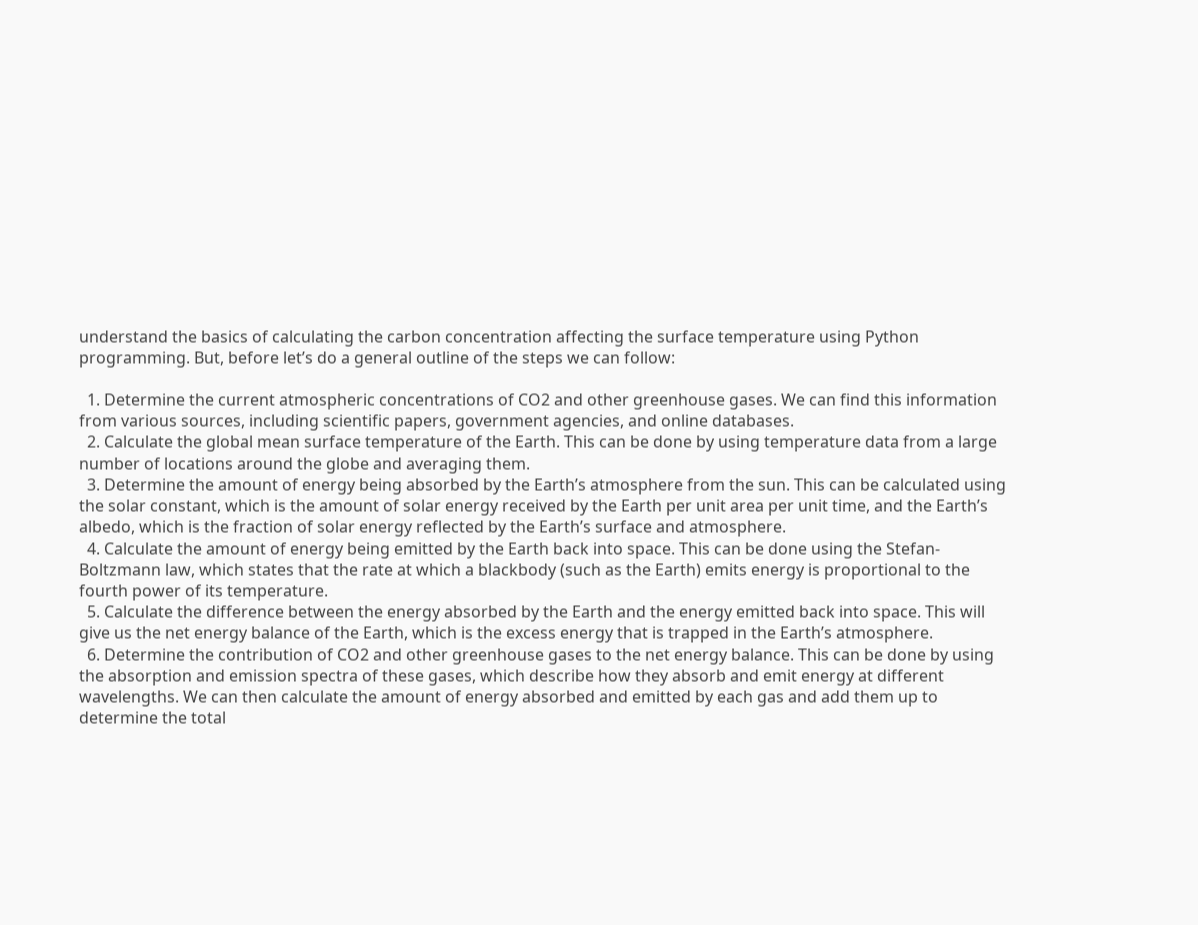understand the basics of calculating the carbon concentration affecting the surface temperature using Python programming. But, before let’s do a general outline of the steps we can follow:

  1. Determine the current atmospheric concentrations of CO2 and other greenhouse gases. We can find this information from various sources, including scientific papers, government agencies, and online databases.
  2. Calculate the global mean surface temperature of the Earth. This can be done by using temperature data from a large number of locations around the globe and averaging them.
  3. Determine the amount of energy being absorbed by the Earth’s atmosphere from the sun. This can be calculated using the solar constant, which is the amount of solar energy received by the Earth per unit area per unit time, and the Earth’s albedo, which is the fraction of solar energy reflected by the Earth’s surface and atmosphere.
  4. Calculate the amount of energy being emitted by the Earth back into space. This can be done using the Stefan-Boltzmann law, which states that the rate at which a blackbody (such as the Earth) emits energy is proportional to the fourth power of its temperature.
  5. Calculate the difference between the energy absorbed by the Earth and the energy emitted back into space. This will give us the net energy balance of the Earth, which is the excess energy that is trapped in the Earth’s atmosphere.
  6. Determine the contribution of CO2 and other greenhouse gases to the net energy balance. This can be done by using the absorption and emission spectra of these gases, which describe how they absorb and emit energy at different wavelengths. We can then calculate the amount of energy absorbed and emitted by each gas and add them up to determine the total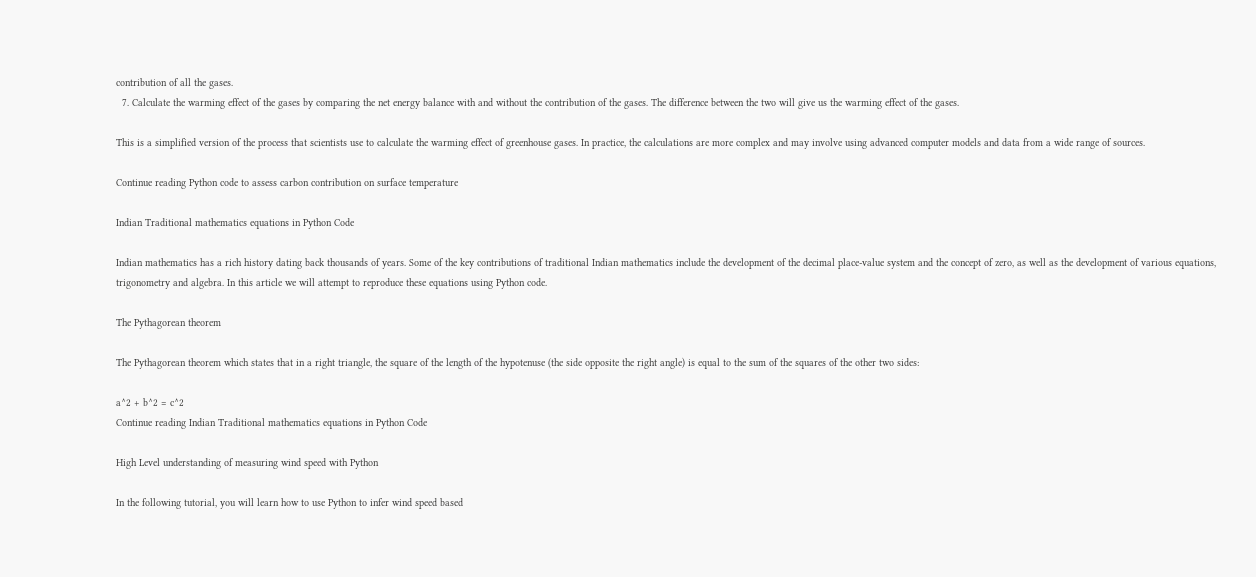contribution of all the gases.
  7. Calculate the warming effect of the gases by comparing the net energy balance with and without the contribution of the gases. The difference between the two will give us the warming effect of the gases.

This is a simplified version of the process that scientists use to calculate the warming effect of greenhouse gases. In practice, the calculations are more complex and may involve using advanced computer models and data from a wide range of sources.

Continue reading Python code to assess carbon contribution on surface temperature

Indian Traditional mathematics equations in Python Code

Indian mathematics has a rich history dating back thousands of years. Some of the key contributions of traditional Indian mathematics include the development of the decimal place-value system and the concept of zero, as well as the development of various equations, trigonometry and algebra. In this article we will attempt to reproduce these equations using Python code.

The Pythagorean theorem

The Pythagorean theorem which states that in a right triangle, the square of the length of the hypotenuse (the side opposite the right angle) is equal to the sum of the squares of the other two sides:

a^2 + b^2 = c^2
Continue reading Indian Traditional mathematics equations in Python Code

High Level understanding of measuring wind speed with Python

In the following tutorial, you will learn how to use Python to infer wind speed based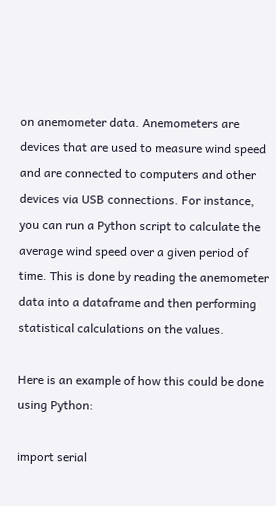on anemometer data. Anemometers are devices that are used to measure wind speed and are connected to computers and other devices via USB connections. For instance, you can run a Python script to calculate the average wind speed over a given period of time. This is done by reading the anemometer data into a dataframe and then performing statistical calculations on the values.

Here is an example of how this could be done using Python:

import serial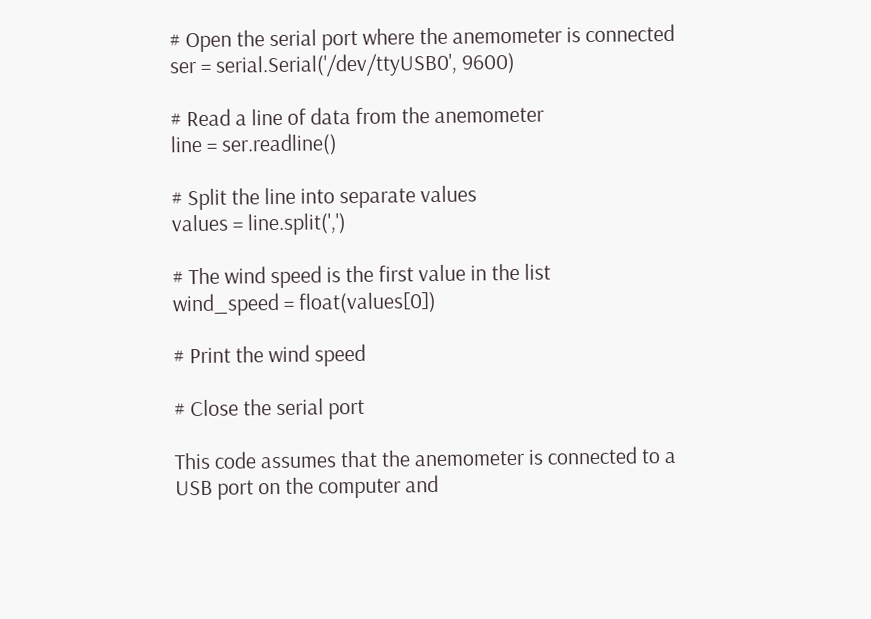# Open the serial port where the anemometer is connected
ser = serial.Serial('/dev/ttyUSB0', 9600)

# Read a line of data from the anemometer
line = ser.readline()

# Split the line into separate values
values = line.split(',')

# The wind speed is the first value in the list
wind_speed = float(values[0])

# Print the wind speed

# Close the serial port

This code assumes that the anemometer is connected to a USB port on the computer and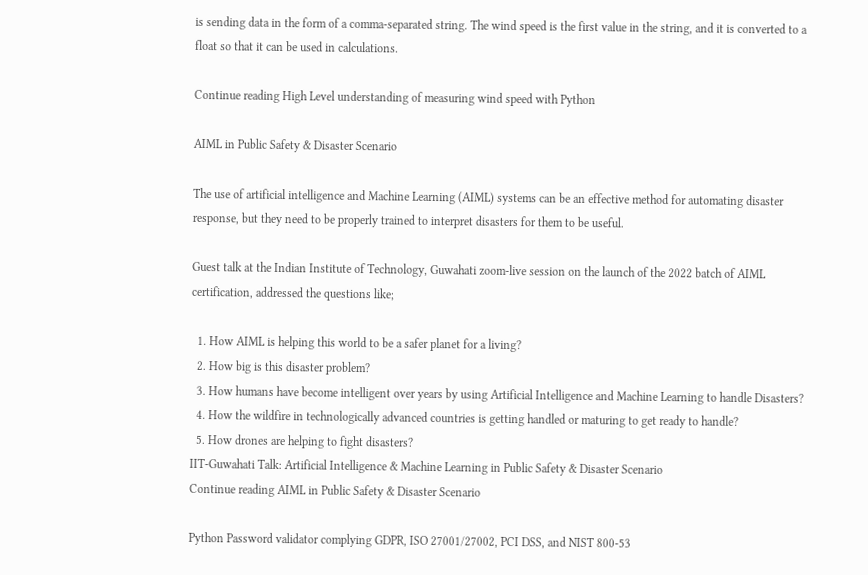is sending data in the form of a comma-separated string. The wind speed is the first value in the string, and it is converted to a float so that it can be used in calculations.

Continue reading High Level understanding of measuring wind speed with Python

AIML in Public Safety & Disaster Scenario

The use of artificial intelligence and Machine Learning (AIML) systems can be an effective method for automating disaster response, but they need to be properly trained to interpret disasters for them to be useful.

Guest talk at the Indian Institute of Technology, Guwahati zoom-live session on the launch of the 2022 batch of AIML certification, addressed the questions like;

  1. How AIML is helping this world to be a safer planet for a living?
  2. How big is this disaster problem?
  3. How humans have become intelligent over years by using Artificial Intelligence and Machine Learning to handle Disasters?
  4. How the wildfire in technologically advanced countries is getting handled or maturing to get ready to handle?
  5. How drones are helping to fight disasters?
IIT-Guwahati Talk: Artificial Intelligence & Machine Learning in Public Safety & Disaster Scenario
Continue reading AIML in Public Safety & Disaster Scenario

Python Password validator complying GDPR, ISO 27001/27002, PCI DSS, and NIST 800-53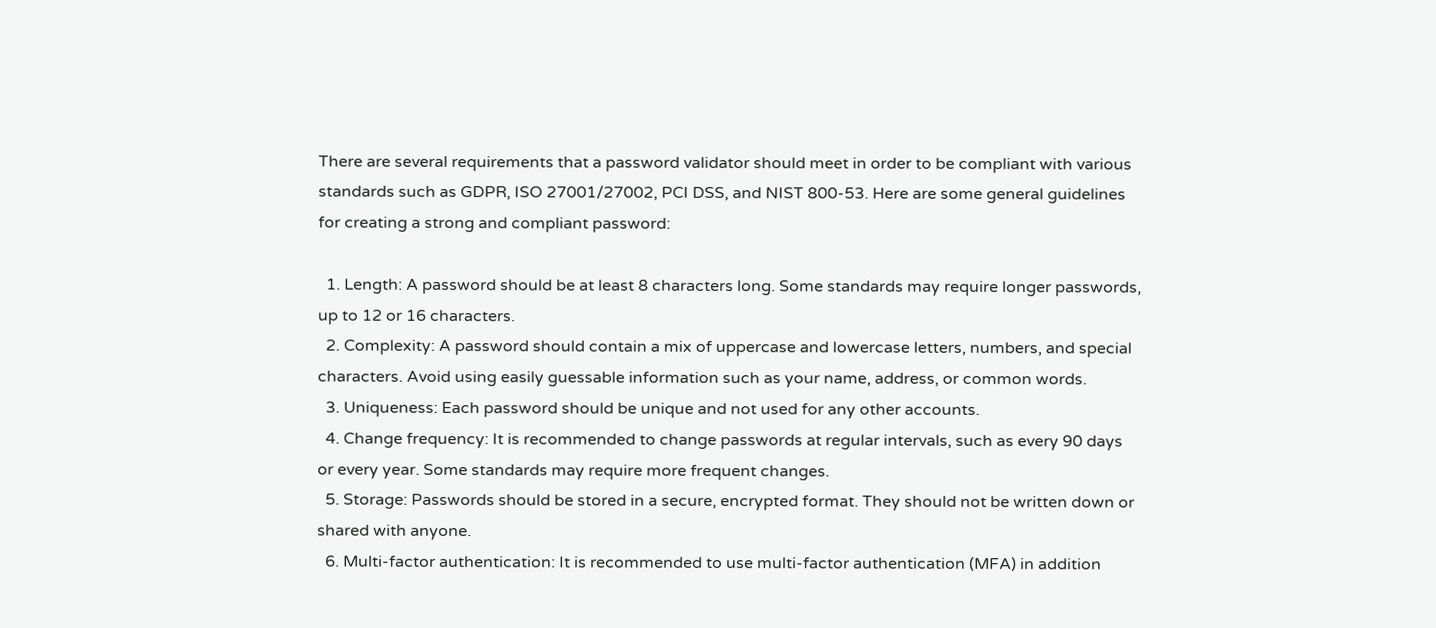There are several requirements that a password validator should meet in order to be compliant with various standards such as GDPR, ISO 27001/27002, PCI DSS, and NIST 800-53. Here are some general guidelines for creating a strong and compliant password:

  1. Length: A password should be at least 8 characters long. Some standards may require longer passwords, up to 12 or 16 characters.
  2. Complexity: A password should contain a mix of uppercase and lowercase letters, numbers, and special characters. Avoid using easily guessable information such as your name, address, or common words.
  3. Uniqueness: Each password should be unique and not used for any other accounts.
  4. Change frequency: It is recommended to change passwords at regular intervals, such as every 90 days or every year. Some standards may require more frequent changes.
  5. Storage: Passwords should be stored in a secure, encrypted format. They should not be written down or shared with anyone.
  6. Multi-factor authentication: It is recommended to use multi-factor authentication (MFA) in addition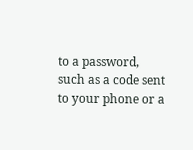to a password, such as a code sent to your phone or a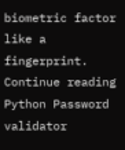biometric factor like a fingerprint.
Continue reading Python Password validator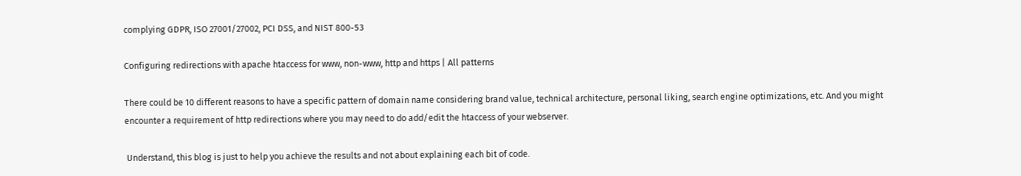complying GDPR, ISO 27001/27002, PCI DSS, and NIST 800-53

Configuring redirections with apache htaccess for www, non-www, http and https | All patterns

There could be 10 different reasons to have a specific pattern of domain name considering brand value, technical architecture, personal liking, search engine optimizations, etc. And you might encounter a requirement of http redirections where you may need to do add/edit the htaccess of your webserver.

 Understand, this blog is just to help you achieve the results and not about explaining each bit of code.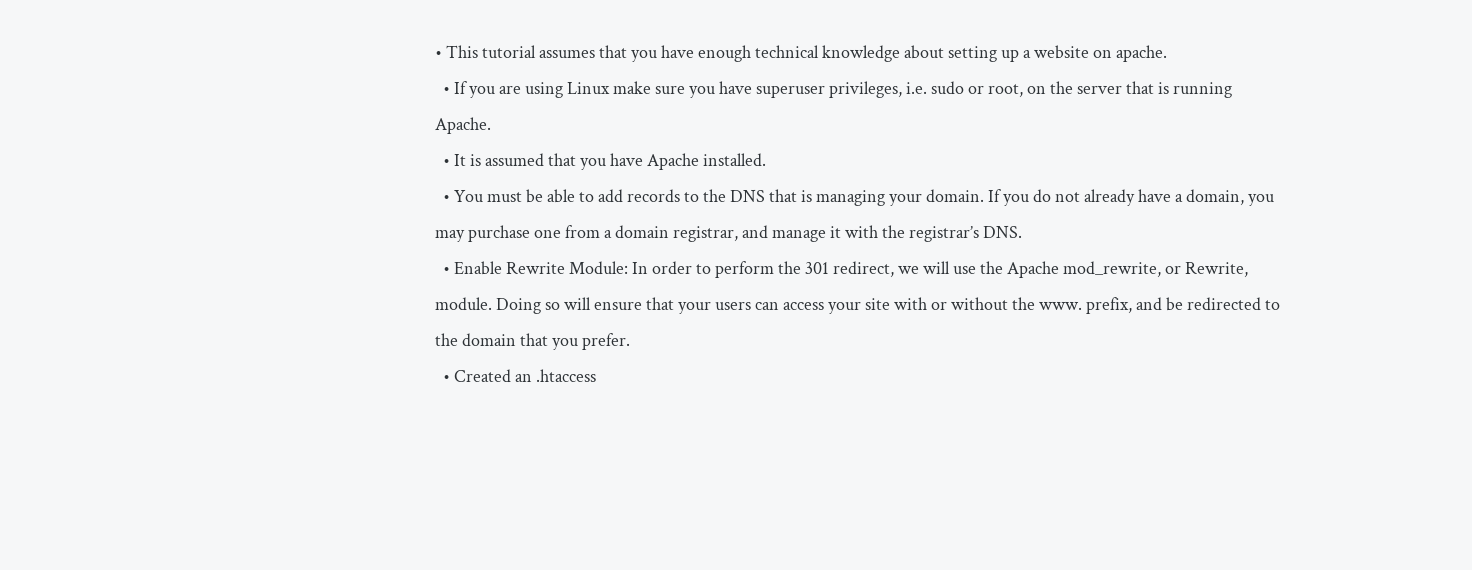• This tutorial assumes that you have enough technical knowledge about setting up a website on apache.
  • If you are using Linux make sure you have superuser privileges, i.e. sudo or root, on the server that is running Apache.
  • It is assumed that you have Apache installed.
  • You must be able to add records to the DNS that is managing your domain. If you do not already have a domain, you may purchase one from a domain registrar, and manage it with the registrar’s DNS.
  • Enable Rewrite Module: In order to perform the 301 redirect, we will use the Apache mod_rewrite, or Rewrite, module. Doing so will ensure that your users can access your site with or without the www. prefix, and be redirected to the domain that you prefer.
  • Created an .htaccess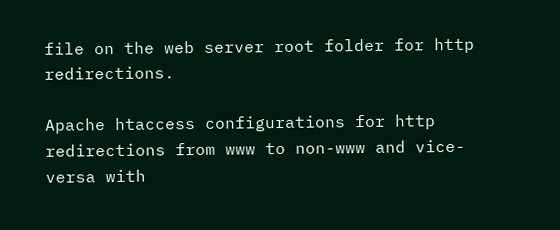file on the web server root folder for http redirections.

Apache htaccess configurations for http redirections from www to non-www and vice-versa with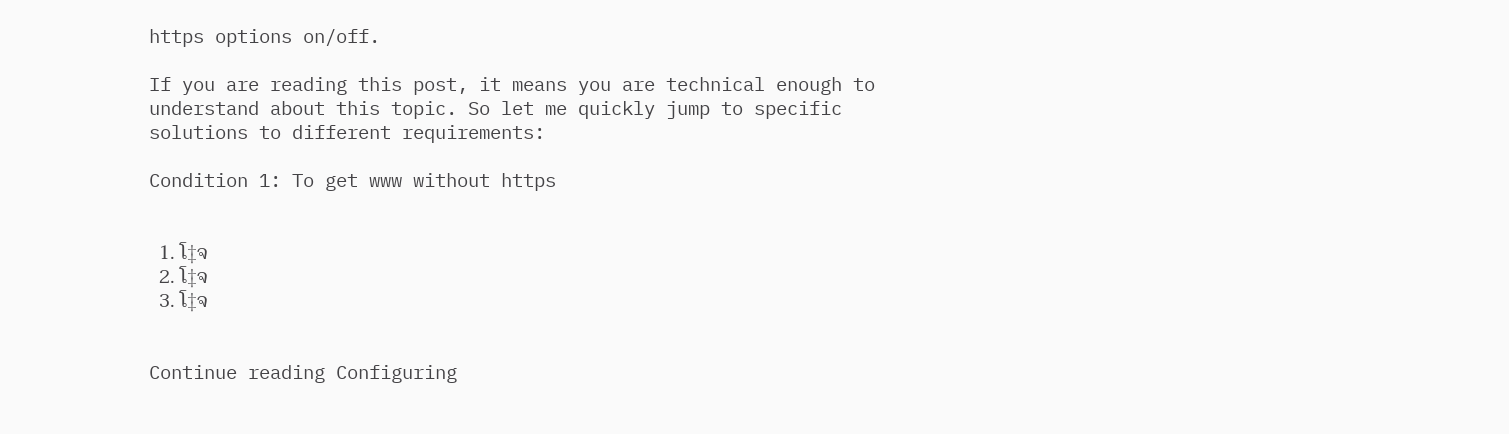https options on/off.

If you are reading this post, it means you are technical enough to understand about this topic. So let me quickly jump to specific solutions to different requirements:

Condition 1: To get www without https


  1. โ‡จ
  2. โ‡จ
  3. โ‡จ


Continue reading Configuring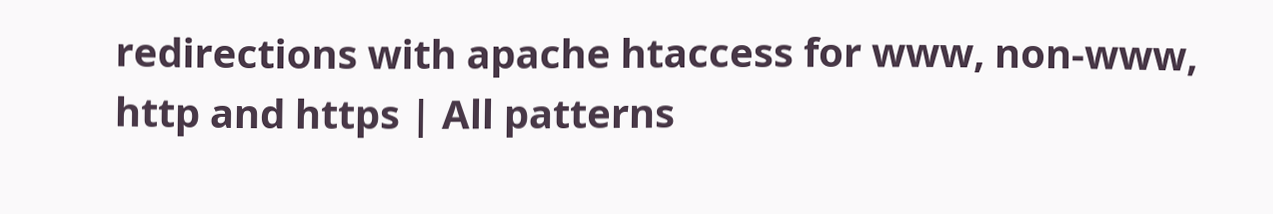redirections with apache htaccess for www, non-www, http and https | All patterns